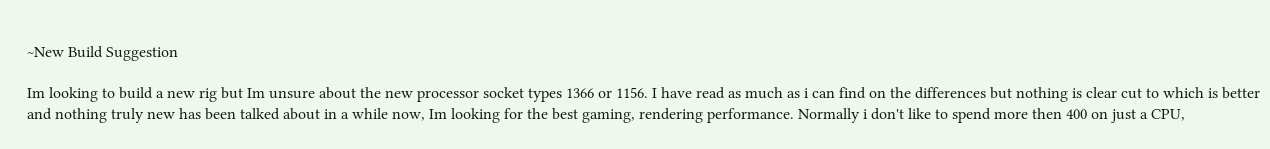~New Build Suggestion

Im looking to build a new rig but Im unsure about the new processor socket types 1366 or 1156. I have read as much as i can find on the differences but nothing is clear cut to which is better and nothing truly new has been talked about in a while now, Im looking for the best gaming, rendering performance. Normally i don't like to spend more then 400 on just a CPU,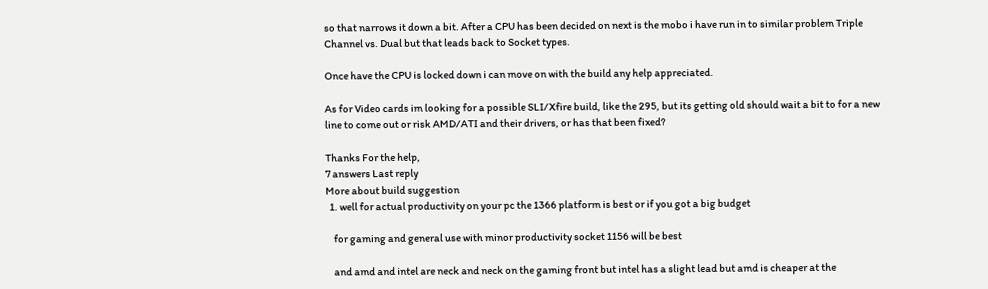so that narrows it down a bit. After a CPU has been decided on next is the mobo i have run in to similar problem Triple Channel vs. Dual but that leads back to Socket types.

Once have the CPU is locked down i can move on with the build any help appreciated.

As for Video cards im looking for a possible SLI/Xfire build, like the 295, but its getting old should wait a bit to for a new line to come out or risk AMD/ATI and their drivers, or has that been fixed?

Thanks For the help,
7 answers Last reply
More about build suggestion
  1. well for actual productivity on your pc the 1366 platform is best or if you got a big budget

    for gaming and general use with minor productivity socket 1156 will be best

    and amd and intel are neck and neck on the gaming front but intel has a slight lead but amd is cheaper at the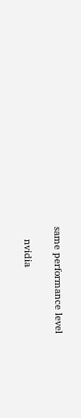same performance level

    nvidia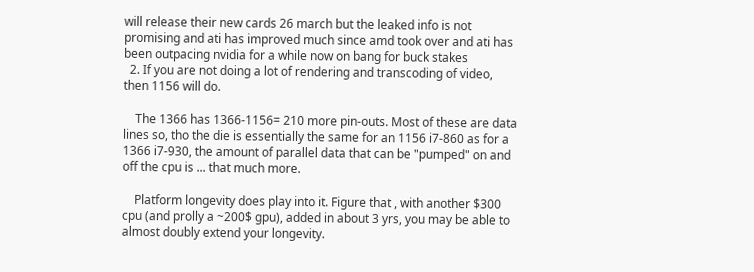will release their new cards 26 march but the leaked info is not promising and ati has improved much since amd took over and ati has been outpacing nvidia for a while now on bang for buck stakes
  2. If you are not doing a lot of rendering and transcoding of video, then 1156 will do.

    The 1366 has 1366-1156= 210 more pin-outs. Most of these are data lines so, tho the die is essentially the same for an 1156 i7-860 as for a 1366 i7-930, the amount of parallel data that can be "pumped" on and off the cpu is ... that much more.

    Platform longevity does play into it. Figure that , with another $300 cpu (and prolly a ~200$ gpu), added in about 3 yrs, you may be able to almost doubly extend your longevity.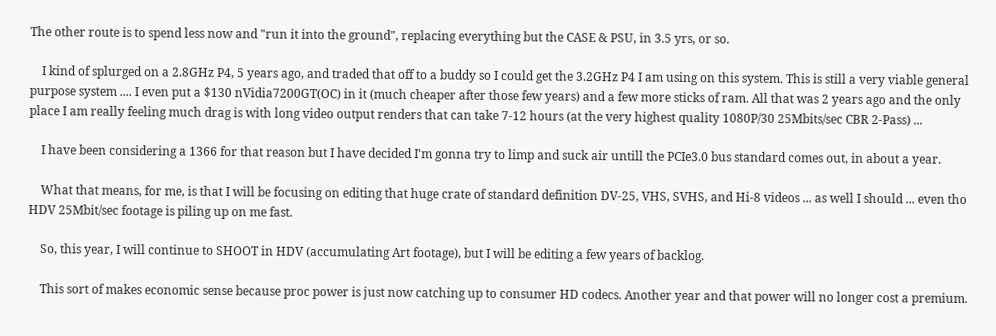The other route is to spend less now and "run it into the ground", replacing everything but the CASE & PSU, in 3.5 yrs, or so.

    I kind of splurged on a 2.8GHz P4, 5 years ago, and traded that off to a buddy so I could get the 3.2GHz P4 I am using on this system. This is still a very viable general purpose system .... I even put a $130 nVidia7200GT(OC) in it (much cheaper after those few years) and a few more sticks of ram. All that was 2 years ago and the only place I am really feeling much drag is with long video output renders that can take 7-12 hours (at the very highest quality 1080P/30 25Mbits/sec CBR 2-Pass) ...

    I have been considering a 1366 for that reason but I have decided I'm gonna try to limp and suck air untill the PCIe3.0 bus standard comes out, in about a year.

    What that means, for me, is that I will be focusing on editing that huge crate of standard definition DV-25, VHS, SVHS, and Hi-8 videos ... as well I should ... even tho HDV 25Mbit/sec footage is piling up on me fast.

    So, this year, I will continue to SHOOT in HDV (accumulating Art footage), but I will be editing a few years of backlog.

    This sort of makes economic sense because proc power is just now catching up to consumer HD codecs. Another year and that power will no longer cost a premium.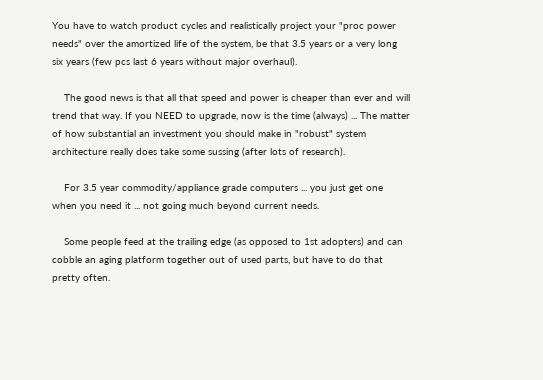You have to watch product cycles and realistically project your "proc power needs" over the amortized life of the system, be that 3.5 years or a very long six years (few pcs last 6 years without major overhaul).

    The good news is that all that speed and power is cheaper than ever and will trend that way. If you NEED to upgrade, now is the time (always) ... The matter of how substantial an investment you should make in "robust" system architecture really does take some sussing (after lots of research).

    For 3.5 year commodity/appliance grade computers ... you just get one when you need it ... not going much beyond current needs.

    Some people feed at the trailing edge (as opposed to 1st adopters) and can cobble an aging platform together out of used parts, but have to do that pretty often.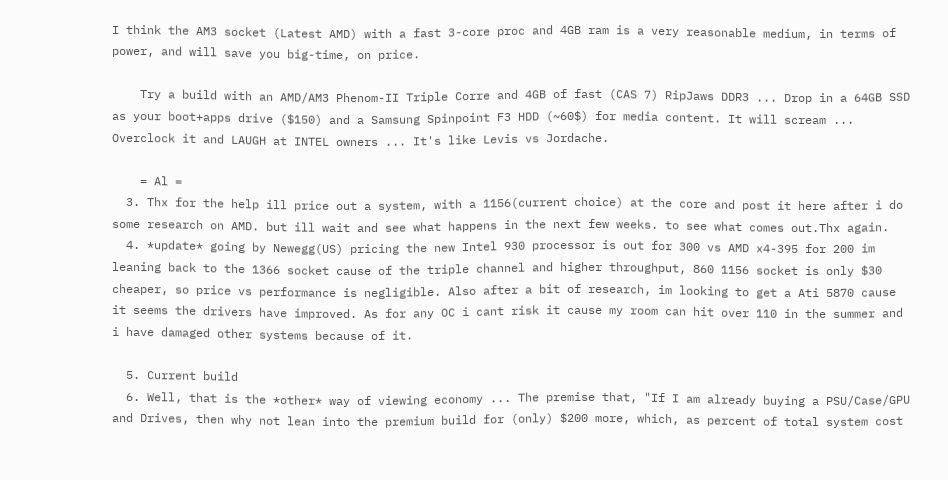I think the AM3 socket (Latest AMD) with a fast 3-core proc and 4GB ram is a very reasonable medium, in terms of power, and will save you big-time, on price.

    Try a build with an AMD/AM3 Phenom-II Triple Corre and 4GB of fast (CAS 7) RipJaws DDR3 ... Drop in a 64GB SSD as your boot+apps drive ($150) and a Samsung Spinpoint F3 HDD (~60$) for media content. It will scream ... Overclock it and LAUGH at INTEL owners ... It's like Levis vs Jordache.

    = Al =
  3. Thx for the help ill price out a system, with a 1156(current choice) at the core and post it here after i do some research on AMD. but ill wait and see what happens in the next few weeks. to see what comes out.Thx again.
  4. *update* going by Newegg(US) pricing the new Intel 930 processor is out for 300 vs AMD x4-395 for 200 im leaning back to the 1366 socket cause of the triple channel and higher throughput, 860 1156 socket is only $30 cheaper, so price vs performance is negligible. Also after a bit of research, im looking to get a Ati 5870 cause it seems the drivers have improved. As for any OC i cant risk it cause my room can hit over 110 in the summer and i have damaged other systems because of it.

  5. Current build
  6. Well, that is the *other* way of viewing economy ... The premise that, "If I am already buying a PSU/Case/GPU and Drives, then why not lean into the premium build for (only) $200 more, which, as percent of total system cost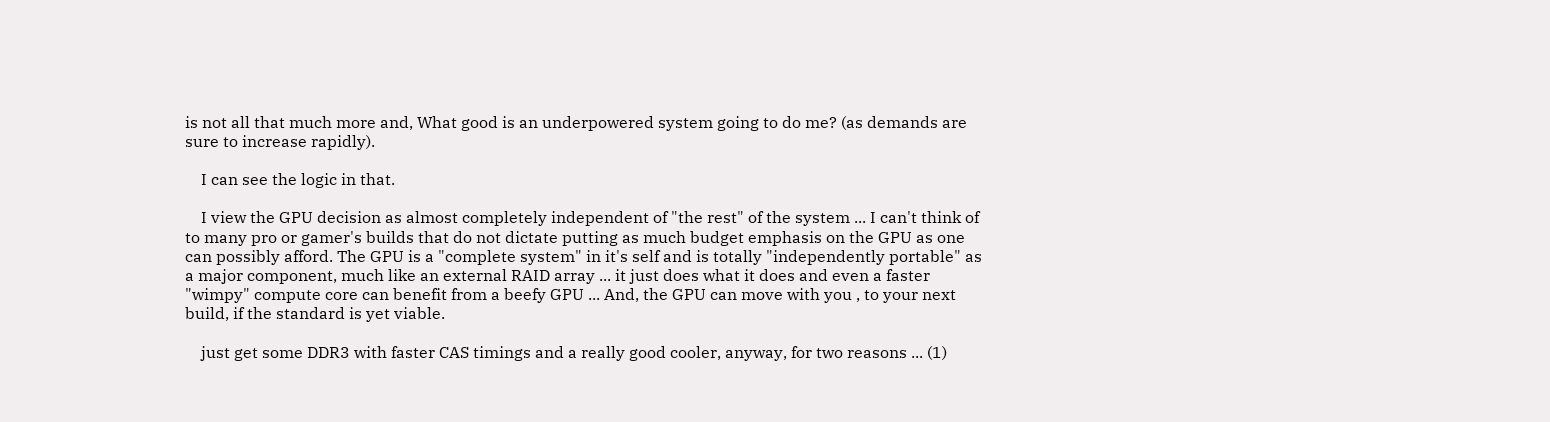is not all that much more and, What good is an underpowered system going to do me? (as demands are sure to increase rapidly).

    I can see the logic in that.

    I view the GPU decision as almost completely independent of "the rest" of the system ... I can't think of to many pro or gamer's builds that do not dictate putting as much budget emphasis on the GPU as one can possibly afford. The GPU is a "complete system" in it's self and is totally "independently portable" as a major component, much like an external RAID array ... it just does what it does and even a faster "wimpy" compute core can benefit from a beefy GPU ... And, the GPU can move with you , to your next build, if the standard is yet viable.

    just get some DDR3 with faster CAS timings and a really good cooler, anyway, for two reasons ... (1)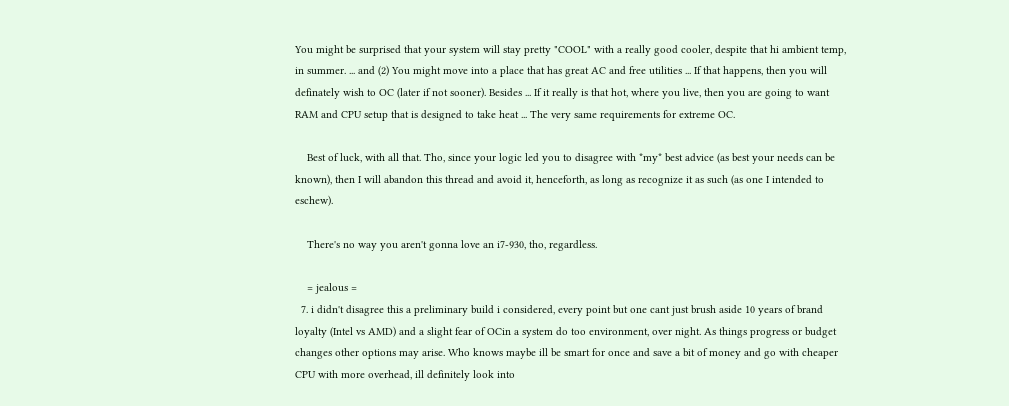You might be surprised that your system will stay pretty "COOL" with a really good cooler, despite that hi ambient temp, in summer. ... and (2) You might move into a place that has great AC and free utilities ... If that happens, then you will definately wish to OC (later if not sooner). Besides ... If it really is that hot, where you live, then you are going to want RAM and CPU setup that is designed to take heat ... The very same requirements for extreme OC.

    Best of luck, with all that. Tho, since your logic led you to disagree with *my* best advice (as best your needs can be known), then I will abandon this thread and avoid it, henceforth, as long as recognize it as such (as one I intended to eschew).

    There's no way you aren't gonna love an i7-930, tho, regardless.

    = jealous =
  7. i didn't disagree this a preliminary build i considered, every point but one cant just brush aside 10 years of brand loyalty (Intel vs AMD) and a slight fear of OCin a system do too environment, over night. As things progress or budget changes other options may arise. Who knows maybe ill be smart for once and save a bit of money and go with cheaper CPU with more overhead, ill definitely look into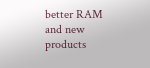better RAM and new products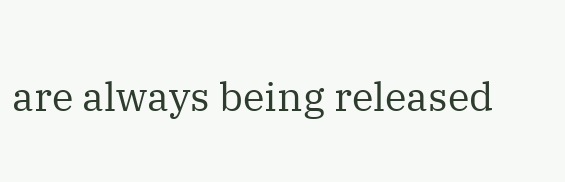are always being released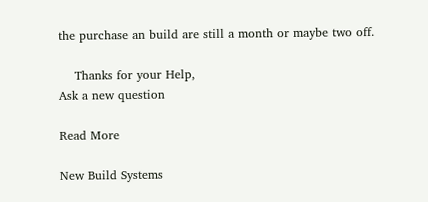the purchase an build are still a month or maybe two off.

    Thanks for your Help,
Ask a new question

Read More

New Build Systems